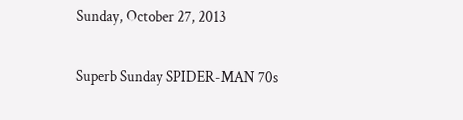Sunday, October 27, 2013

Superb Sunday SPIDER-MAN 70s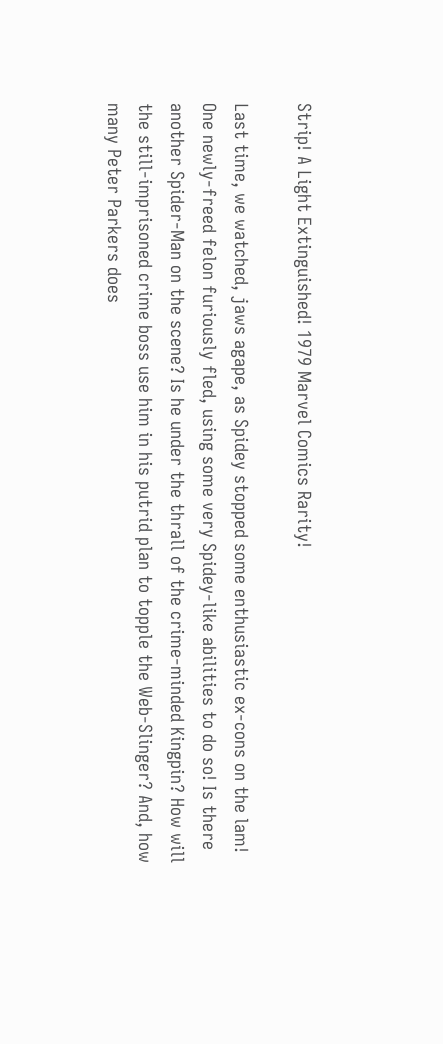Strip! A Light Extinguished! 1979 Marvel Comics Rarity!

Last time, we watched, jaws agape, as Spidey stopped some enthusiastic ex-cons on the lam! One newly-freed felon furiously fled, using some very Spidey-like abilities to do so! Is there another Spider-Man on the scene? Is he under the thrall of the crime-minded Kingpin? How will the still-imprisoned crime boss use him in his putrid plan to topple the Web-Slinger? And, how many Peter Parkers does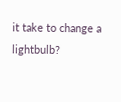it take to change a lightbulb?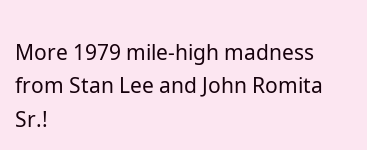More 1979 mile-high madness from Stan Lee and John Romita Sr.!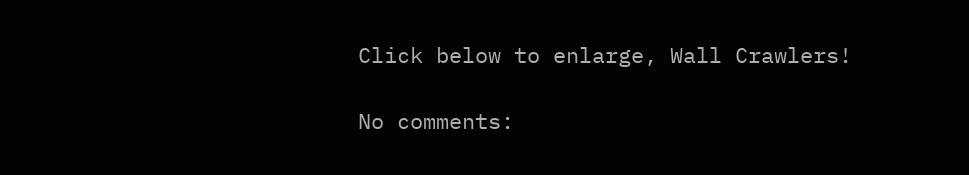Click below to enlarge, Wall Crawlers!

No comments: